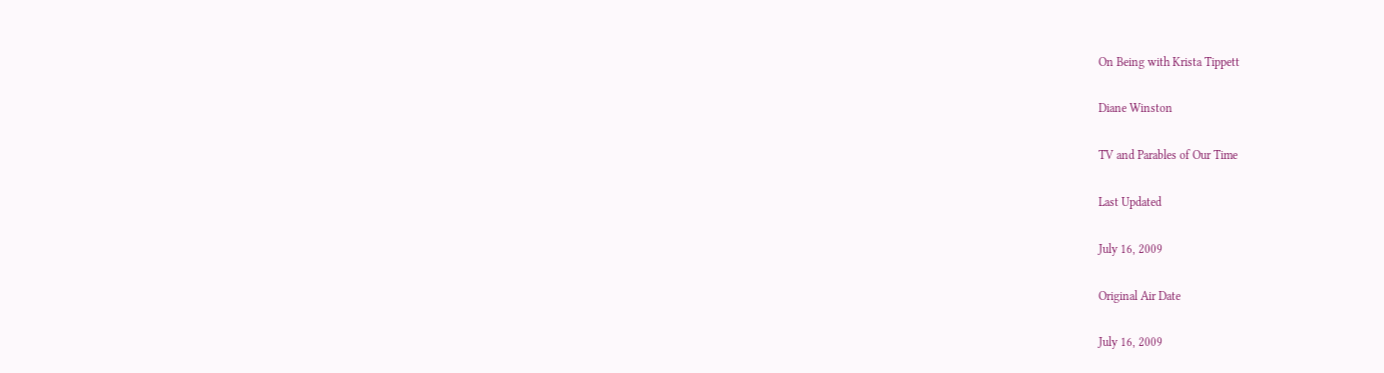On Being with Krista Tippett

Diane Winston

TV and Parables of Our Time

Last Updated

July 16, 2009

Original Air Date

July 16, 2009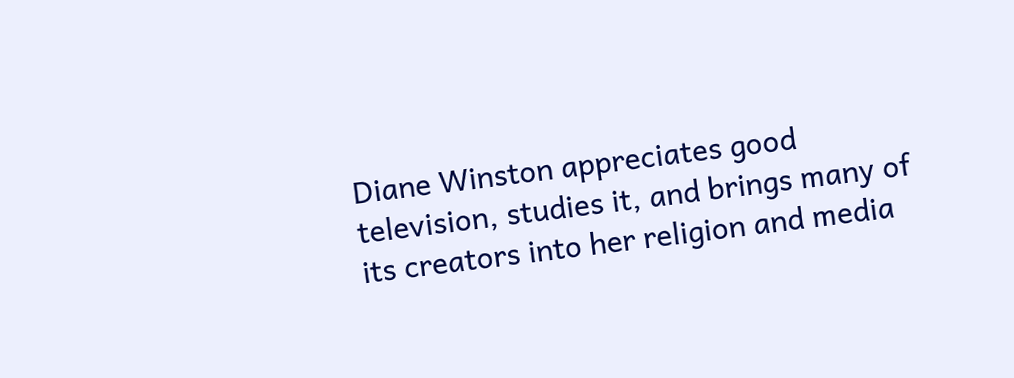Diane Winston appreciates good television, studies it, and brings many of its creators into her religion and media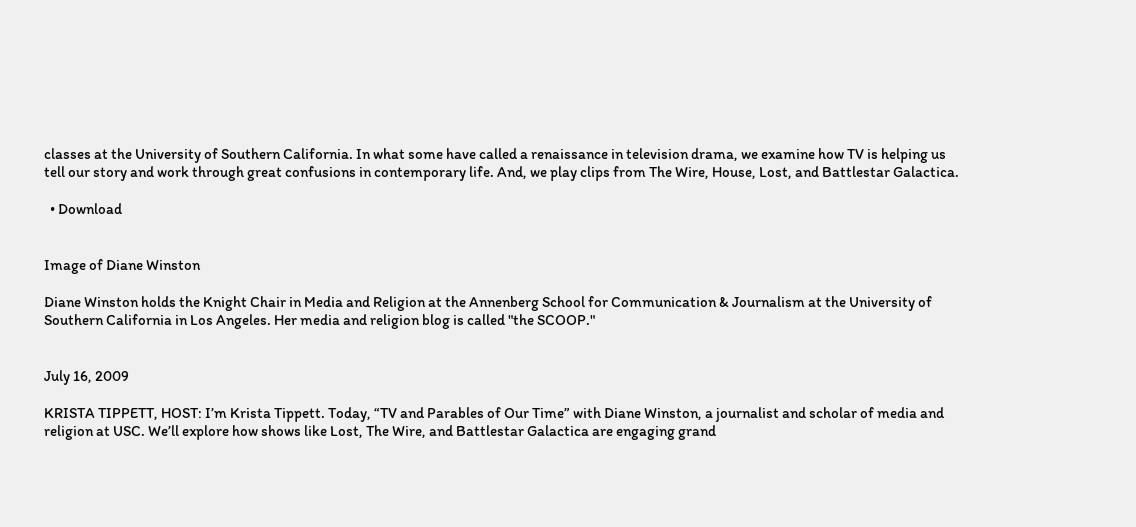classes at the University of Southern California. In what some have called a renaissance in television drama, we examine how TV is helping us tell our story and work through great confusions in contemporary life. And, we play clips from The Wire, House, Lost, and Battlestar Galactica.

  • Download


Image of Diane Winston

Diane Winston holds the Knight Chair in Media and Religion at the Annenberg School for Communication & Journalism at the University of Southern California in Los Angeles. Her media and religion blog is called "the SCOOP."


July 16, 2009

KRISTA TIPPETT, HOST: I’m Krista Tippett. Today, “TV and Parables of Our Time” with Diane Winston, a journalist and scholar of media and religion at USC. We’ll explore how shows like Lost, The Wire, and Battlestar Galactica are engaging grand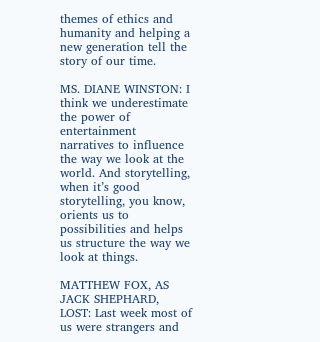themes of ethics and humanity and helping a new generation tell the story of our time.

MS. DIANE WINSTON: I think we underestimate the power of entertainment narratives to influence the way we look at the world. And storytelling, when it’s good storytelling, you know, orients us to possibilities and helps us structure the way we look at things.

MATTHEW FOX, AS JACK SHEPHARD, LOST: Last week most of us were strangers and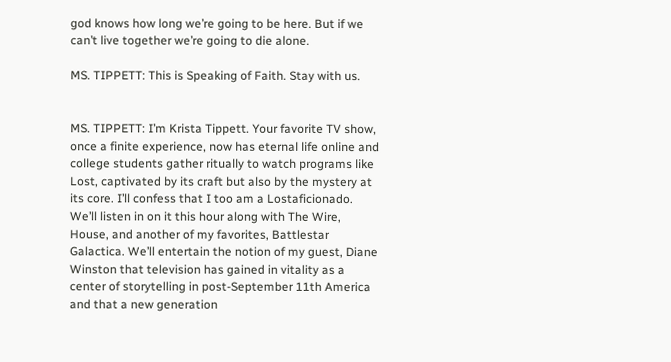god knows how long we’re going to be here. But if we can’t live together we’re going to die alone.

MS. TIPPETT: This is Speaking of Faith. Stay with us.


MS. TIPPETT: I’m Krista Tippett. Your favorite TV show, once a finite experience, now has eternal life online and college students gather ritually to watch programs like Lost, captivated by its craft but also by the mystery at its core. I’ll confess that I too am a Lostaficionado. We’ll listen in on it this hour along with The Wire, House, and another of my favorites, Battlestar Galactica. We’ll entertain the notion of my guest, Diane Winston that television has gained in vitality as a center of storytelling in post-September 11th America and that a new generation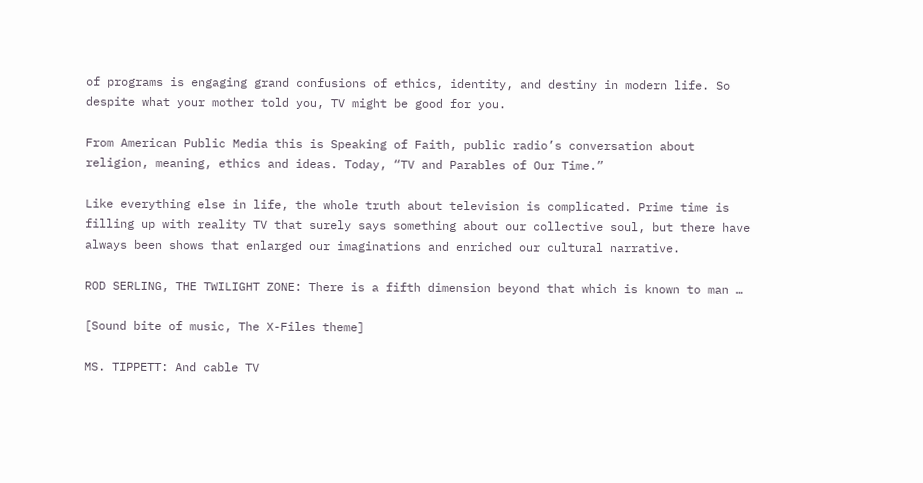of programs is engaging grand confusions of ethics, identity, and destiny in modern life. So despite what your mother told you, TV might be good for you.

From American Public Media this is Speaking of Faith, public radio’s conversation about religion, meaning, ethics and ideas. Today, “TV and Parables of Our Time.”

Like everything else in life, the whole truth about television is complicated. Prime time is filling up with reality TV that surely says something about our collective soul, but there have always been shows that enlarged our imaginations and enriched our cultural narrative.

ROD SERLING, THE TWILIGHT ZONE: There is a fifth dimension beyond that which is known to man …

[Sound bite of music, The X-Files theme]

MS. TIPPETT: And cable TV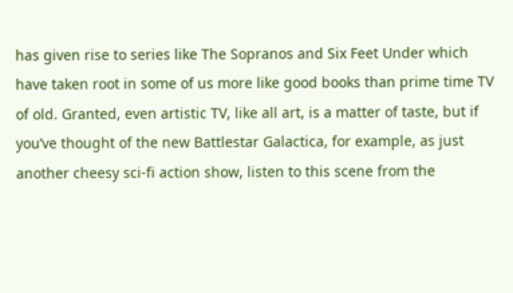has given rise to series like The Sopranos and Six Feet Under which have taken root in some of us more like good books than prime time TV of old. Granted, even artistic TV, like all art, is a matter of taste, but if you’ve thought of the new Battlestar Galactica, for example, as just another cheesy sci-fi action show, listen to this scene from the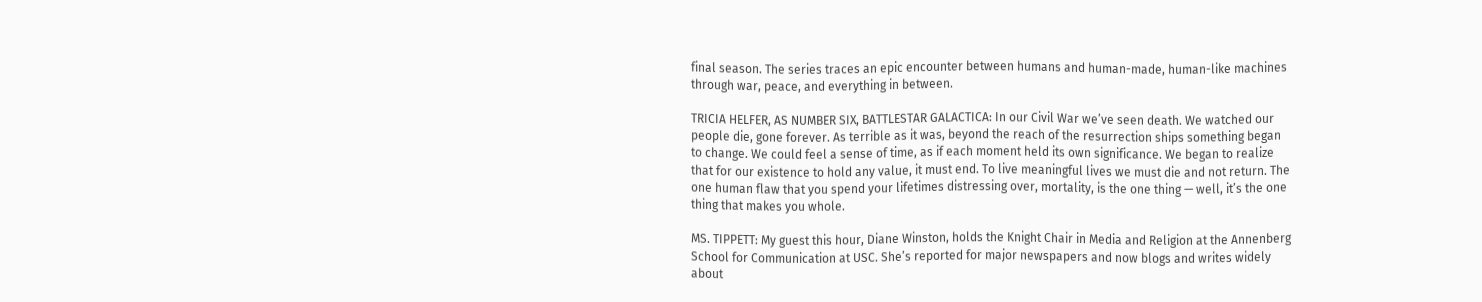final season. The series traces an epic encounter between humans and human-made, human-like machines through war, peace, and everything in between.

TRICIA HELFER, AS NUMBER SIX, BATTLESTAR GALACTICA: In our Civil War we’ve seen death. We watched our people die, gone forever. As terrible as it was, beyond the reach of the resurrection ships something began to change. We could feel a sense of time, as if each moment held its own significance. We began to realize that for our existence to hold any value, it must end. To live meaningful lives we must die and not return. The one human flaw that you spend your lifetimes distressing over, mortality, is the one thing — well, it’s the one thing that makes you whole.

MS. TIPPETT: My guest this hour, Diane Winston, holds the Knight Chair in Media and Religion at the Annenberg School for Communication at USC. She’s reported for major newspapers and now blogs and writes widely about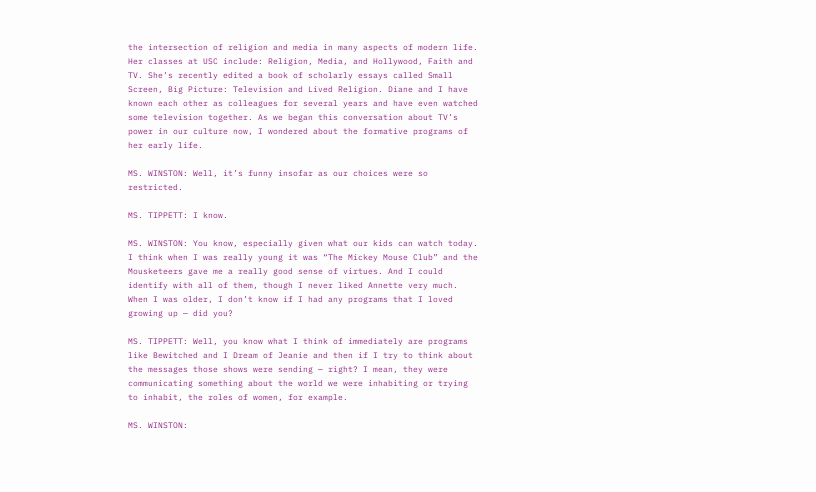the intersection of religion and media in many aspects of modern life. Her classes at USC include: Religion, Media, and Hollywood, Faith and TV. She’s recently edited a book of scholarly essays called Small Screen, Big Picture: Television and Lived Religion. Diane and I have known each other as colleagues for several years and have even watched some television together. As we began this conversation about TV’s power in our culture now, I wondered about the formative programs of her early life.

MS. WINSTON: Well, it’s funny insofar as our choices were so restricted.

MS. TIPPETT: I know.

MS. WINSTON: You know, especially given what our kids can watch today. I think when I was really young it was “The Mickey Mouse Club” and the Mousketeers gave me a really good sense of virtues. And I could identify with all of them, though I never liked Annette very much. When I was older, I don’t know if I had any programs that I loved growing up — did you?

MS. TIPPETT: Well, you know what I think of immediately are programs like Bewitched and I Dream of Jeanie and then if I try to think about the messages those shows were sending — right? I mean, they were communicating something about the world we were inhabiting or trying to inhabit, the roles of women, for example.

MS. WINSTON: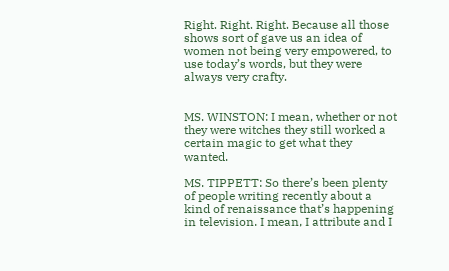Right. Right. Right. Because all those shows sort of gave us an idea of women not being very empowered, to use today’s words, but they were always very crafty.


MS. WINSTON: I mean, whether or not they were witches they still worked a certain magic to get what they wanted.

MS. TIPPETT: So there’s been plenty of people writing recently about a kind of renaissance that’s happening in television. I mean, I attribute and I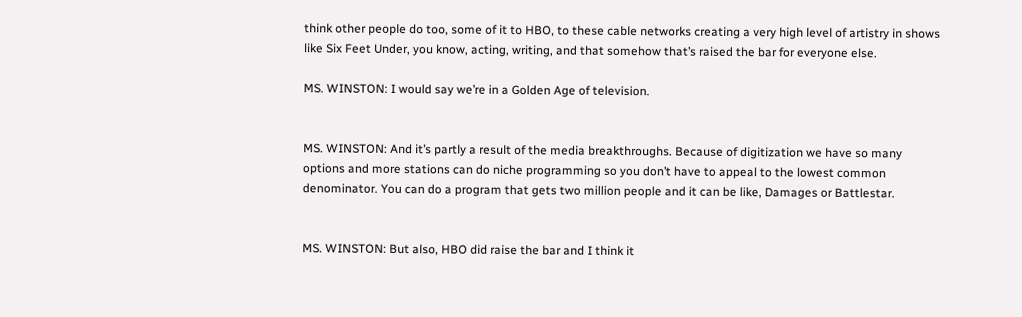think other people do too, some of it to HBO, to these cable networks creating a very high level of artistry in shows like Six Feet Under, you know, acting, writing, and that somehow that’s raised the bar for everyone else.

MS. WINSTON: I would say we’re in a Golden Age of television.


MS. WINSTON: And it’s partly a result of the media breakthroughs. Because of digitization we have so many options and more stations can do niche programming so you don’t have to appeal to the lowest common denominator. You can do a program that gets two million people and it can be like, Damages or Battlestar.


MS. WINSTON: But also, HBO did raise the bar and I think it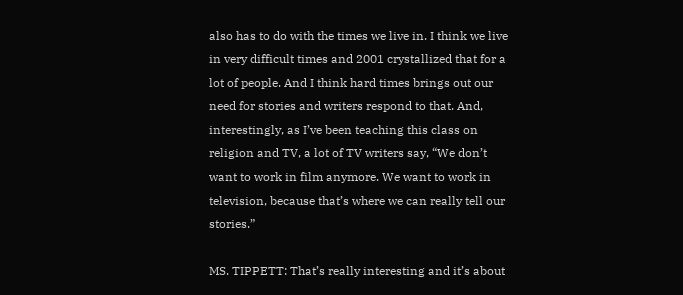also has to do with the times we live in. I think we live in very difficult times and 2001 crystallized that for a lot of people. And I think hard times brings out our need for stories and writers respond to that. And, interestingly, as I’ve been teaching this class on religion and TV, a lot of TV writers say, “We don’t want to work in film anymore. We want to work in television, because that’s where we can really tell our stories.”

MS. TIPPETT: That’s really interesting and it’s about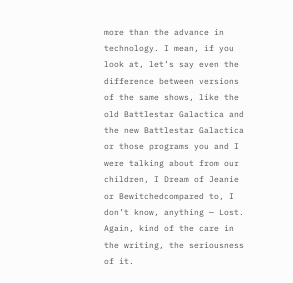more than the advance in technology. I mean, if you look at, let’s say even the difference between versions of the same shows, like the old Battlestar Galactica and the new Battlestar Galactica or those programs you and I were talking about from our children, I Dream of Jeanie or Bewitchedcompared to, I don’t know, anything — Lost. Again, kind of the care in the writing, the seriousness of it.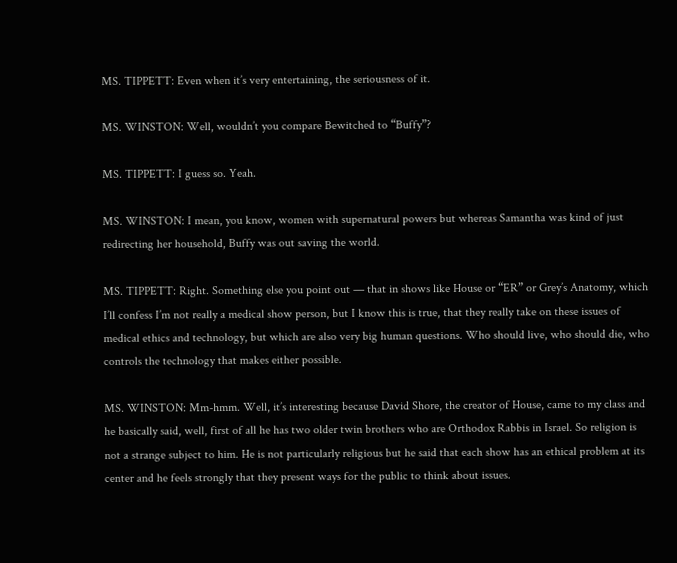MS. TIPPETT: Even when it’s very entertaining, the seriousness of it.

MS. WINSTON: Well, wouldn’t you compare Bewitched to “Buffy”?

MS. TIPPETT: I guess so. Yeah.

MS. WINSTON: I mean, you know, women with supernatural powers but whereas Samantha was kind of just redirecting her household, Buffy was out saving the world.

MS. TIPPETT: Right. Something else you point out — that in shows like House or “ER” or Grey’s Anatomy, which I’ll confess I’m not really a medical show person, but I know this is true, that they really take on these issues of medical ethics and technology, but which are also very big human questions. Who should live, who should die, who controls the technology that makes either possible.

MS. WINSTON: Mm-hmm. Well, it’s interesting because David Shore, the creator of House, came to my class and he basically said, well, first of all he has two older twin brothers who are Orthodox Rabbis in Israel. So religion is not a strange subject to him. He is not particularly religious but he said that each show has an ethical problem at its center and he feels strongly that they present ways for the public to think about issues.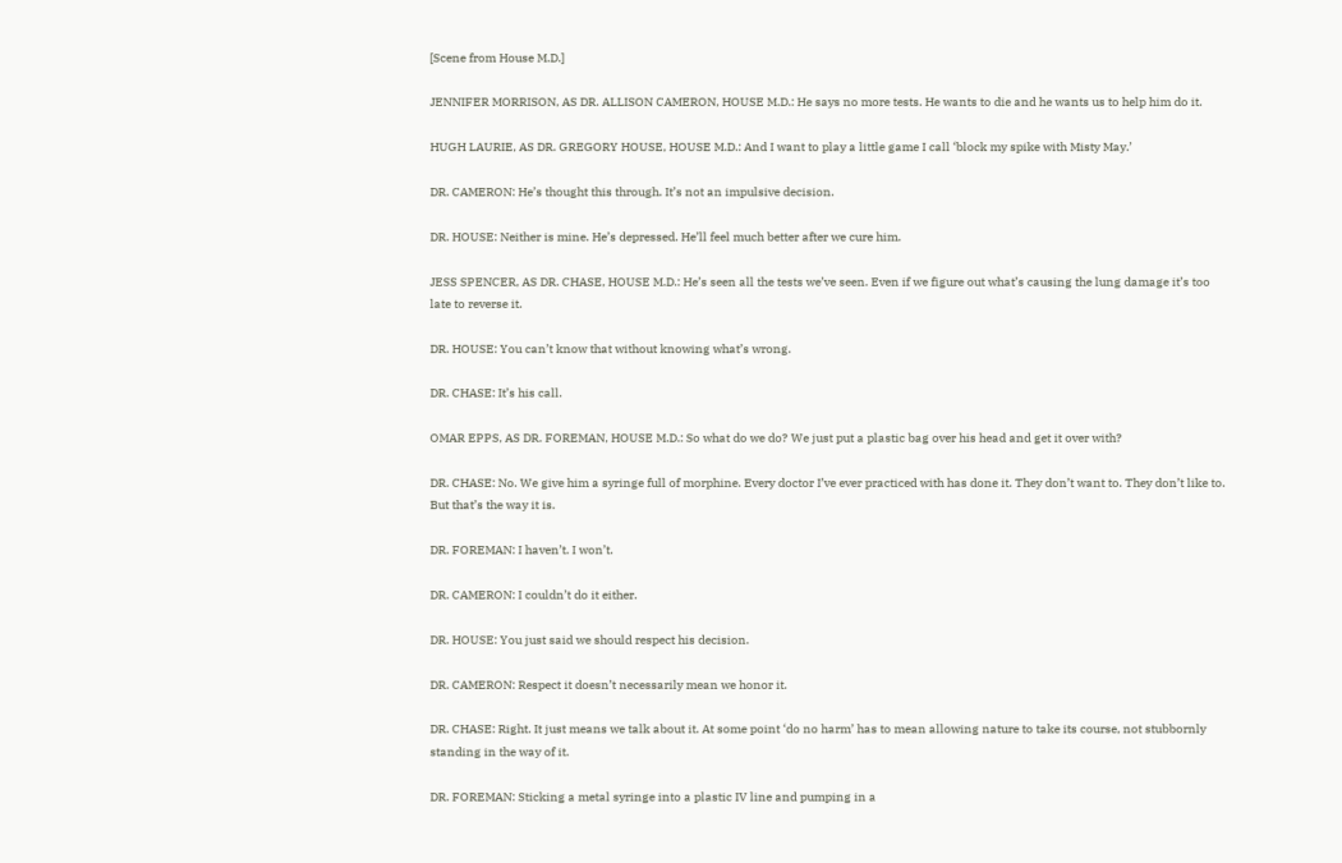[Scene from House M.D.]

JENNIFER MORRISON, AS DR. ALLISON CAMERON, HOUSE M.D.: He says no more tests. He wants to die and he wants us to help him do it.

HUGH LAURIE, AS DR. GREGORY HOUSE, HOUSE M.D.: And I want to play a little game I call ‘block my spike with Misty May.’

DR. CAMERON: He’s thought this through. It’s not an impulsive decision.

DR. HOUSE: Neither is mine. He’s depressed. He’ll feel much better after we cure him.

JESS SPENCER, AS DR. CHASE, HOUSE M.D.: He’s seen all the tests we’ve seen. Even if we figure out what’s causing the lung damage it’s too late to reverse it.

DR. HOUSE: You can’t know that without knowing what’s wrong.

DR. CHASE: It’s his call.

OMAR EPPS, AS DR. FOREMAN, HOUSE M.D.: So what do we do? We just put a plastic bag over his head and get it over with?

DR. CHASE: No. We give him a syringe full of morphine. Every doctor I’ve ever practiced with has done it. They don’t want to. They don’t like to. But that’s the way it is.

DR. FOREMAN: I haven’t. I won’t.

DR. CAMERON: I couldn’t do it either.

DR. HOUSE: You just said we should respect his decision.

DR. CAMERON: Respect it doesn’t necessarily mean we honor it.

DR. CHASE: Right. It just means we talk about it. At some point ‘do no harm’ has to mean allowing nature to take its course, not stubbornly standing in the way of it.

DR. FOREMAN: Sticking a metal syringe into a plastic IV line and pumping in a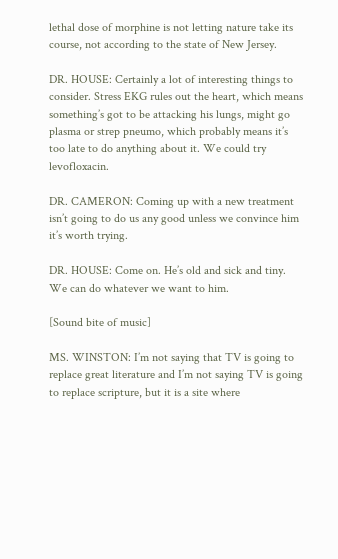lethal dose of morphine is not letting nature take its course, not according to the state of New Jersey.

DR. HOUSE: Certainly a lot of interesting things to consider. Stress EKG rules out the heart, which means something’s got to be attacking his lungs, might go plasma or strep pneumo, which probably means it’s too late to do anything about it. We could try levofloxacin.

DR. CAMERON: Coming up with a new treatment isn’t going to do us any good unless we convince him it’s worth trying.

DR. HOUSE: Come on. He’s old and sick and tiny. We can do whatever we want to him.

[Sound bite of music]

MS. WINSTON: I’m not saying that TV is going to replace great literature and I’m not saying TV is going to replace scripture, but it is a site where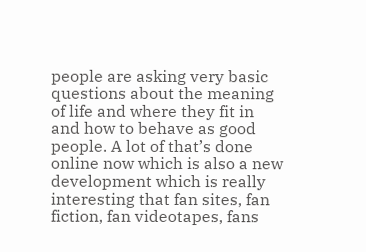people are asking very basic questions about the meaning of life and where they fit in and how to behave as good people. A lot of that’s done online now which is also a new development which is really interesting that fan sites, fan fiction, fan videotapes, fans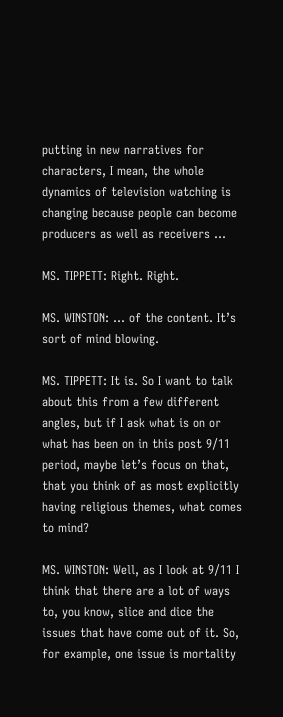putting in new narratives for characters, I mean, the whole dynamics of television watching is changing because people can become producers as well as receivers …

MS. TIPPETT: Right. Right.

MS. WINSTON: … of the content. It’s sort of mind blowing.

MS. TIPPETT: It is. So I want to talk about this from a few different angles, but if I ask what is on or what has been on in this post 9/11 period, maybe let’s focus on that, that you think of as most explicitly having religious themes, what comes to mind?

MS. WINSTON: Well, as I look at 9/11 I think that there are a lot of ways to, you know, slice and dice the issues that have come out of it. So, for example, one issue is mortality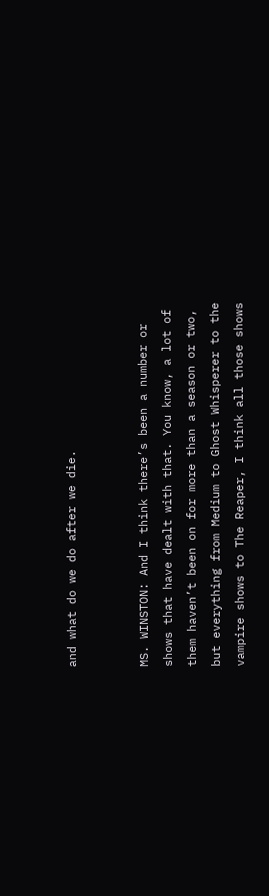and what do we do after we die.


MS. WINSTON: And I think there’s been a number or shows that have dealt with that. You know, a lot of them haven’t been on for more than a season or two, but everything from Medium to Ghost Whisperer to the vampire shows to The Reaper, I think all those shows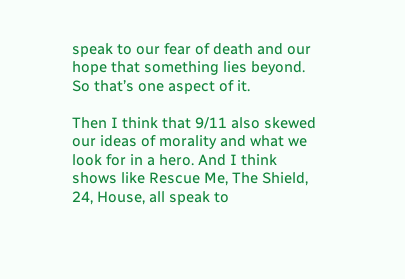speak to our fear of death and our hope that something lies beyond. So that’s one aspect of it.

Then I think that 9/11 also skewed our ideas of morality and what we look for in a hero. And I think shows like Rescue Me, The Shield, 24, House, all speak to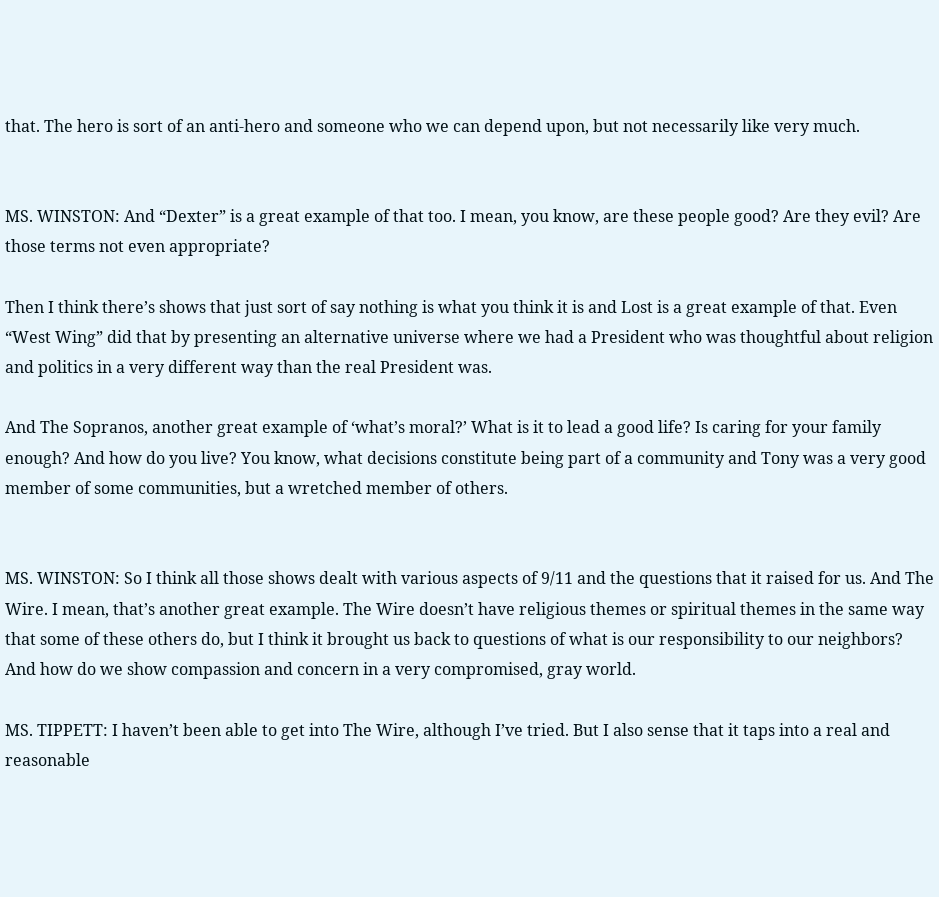that. The hero is sort of an anti-hero and someone who we can depend upon, but not necessarily like very much.


MS. WINSTON: And “Dexter” is a great example of that too. I mean, you know, are these people good? Are they evil? Are those terms not even appropriate?

Then I think there’s shows that just sort of say nothing is what you think it is and Lost is a great example of that. Even “West Wing” did that by presenting an alternative universe where we had a President who was thoughtful about religion and politics in a very different way than the real President was.

And The Sopranos, another great example of ‘what’s moral?’ What is it to lead a good life? Is caring for your family enough? And how do you live? You know, what decisions constitute being part of a community and Tony was a very good member of some communities, but a wretched member of others.


MS. WINSTON: So I think all those shows dealt with various aspects of 9/11 and the questions that it raised for us. And The Wire. I mean, that’s another great example. The Wire doesn’t have religious themes or spiritual themes in the same way that some of these others do, but I think it brought us back to questions of what is our responsibility to our neighbors? And how do we show compassion and concern in a very compromised, gray world.

MS. TIPPETT: I haven’t been able to get into The Wire, although I’ve tried. But I also sense that it taps into a real and reasonable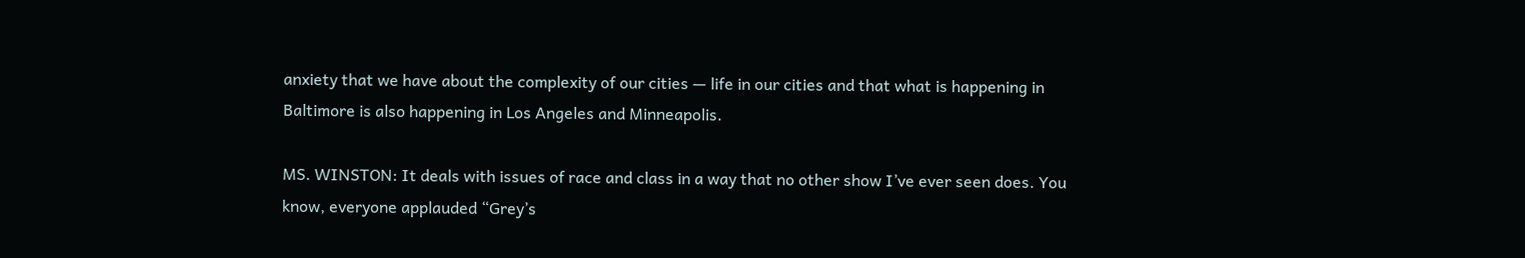anxiety that we have about the complexity of our cities — life in our cities and that what is happening in Baltimore is also happening in Los Angeles and Minneapolis.

MS. WINSTON: It deals with issues of race and class in a way that no other show I’ve ever seen does. You know, everyone applauded “Grey’s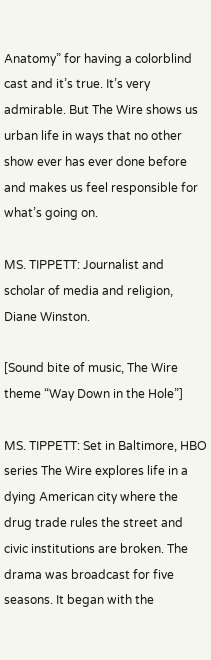Anatomy” for having a colorblind cast and it’s true. It’s very admirable. But The Wire shows us urban life in ways that no other show ever has ever done before and makes us feel responsible for what’s going on.

MS. TIPPETT: Journalist and scholar of media and religion, Diane Winston.

[Sound bite of music, The Wire theme “Way Down in the Hole”]

MS. TIPPETT: Set in Baltimore, HBO series The Wire explores life in a dying American city where the drug trade rules the street and civic institutions are broken. The drama was broadcast for five seasons. It began with the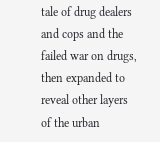tale of drug dealers and cops and the failed war on drugs, then expanded to reveal other layers of the urban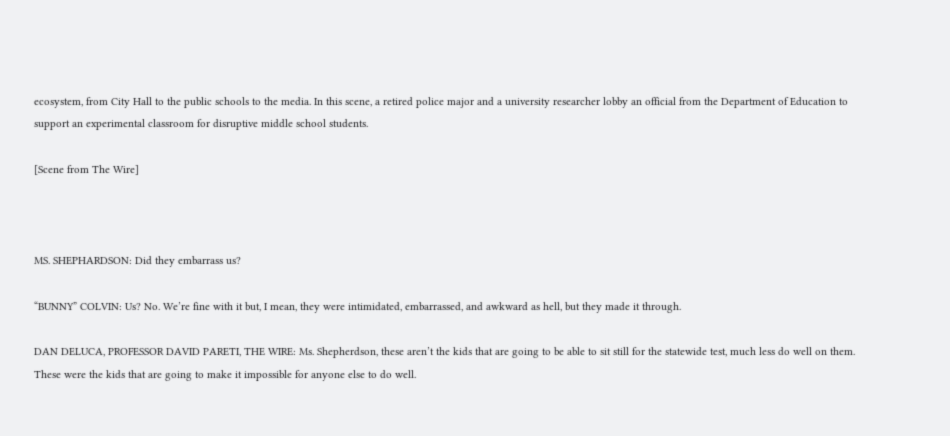ecosystem, from City Hall to the public schools to the media. In this scene, a retired police major and a university researcher lobby an official from the Department of Education to support an experimental classroom for disruptive middle school students.

[Scene from The Wire]



MS. SHEPHARDSON: Did they embarrass us?

“BUNNY” COLVIN: Us? No. We’re fine with it but, I mean, they were intimidated, embarrassed, and awkward as hell, but they made it through.

DAN DELUCA, PROFESSOR DAVID PARETI, THE WIRE: Ms. Shepherdson, these aren’t the kids that are going to be able to sit still for the statewide test, much less do well on them. These were the kids that are going to make it impossible for anyone else to do well.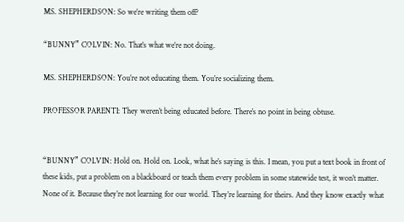MS. SHEPHERDSON: So we’re writing them off?

“BUNNY” COLVIN: No. That’s what we’re not doing.

MS. SHEPHERDSON: You’re not educating them. You’re socializing them.

PROFESSOR PARENTI: They weren’t being educated before. There’s no point in being obtuse.


“BUNNY” COLVIN: Hold on. Hold on. Look, what he’s saying is this. I mean, you put a text book in front of these kids, put a problem on a blackboard or teach them every problem in some statewide test, it won’t matter. None of it. Because they’re not learning for our world. They’re learning for theirs. And they know exactly what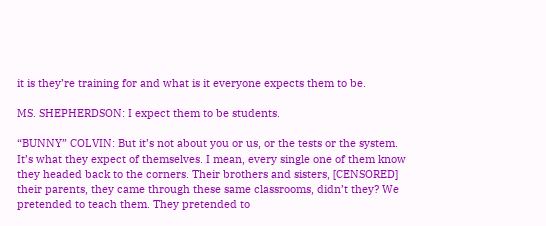it is they’re training for and what is it everyone expects them to be.

MS. SHEPHERDSON: I expect them to be students.

“BUNNY” COLVIN: But it’s not about you or us, or the tests or the system. It’s what they expect of themselves. I mean, every single one of them know they headed back to the corners. Their brothers and sisters, [CENSORED] their parents, they came through these same classrooms, didn’t they? We pretended to teach them. They pretended to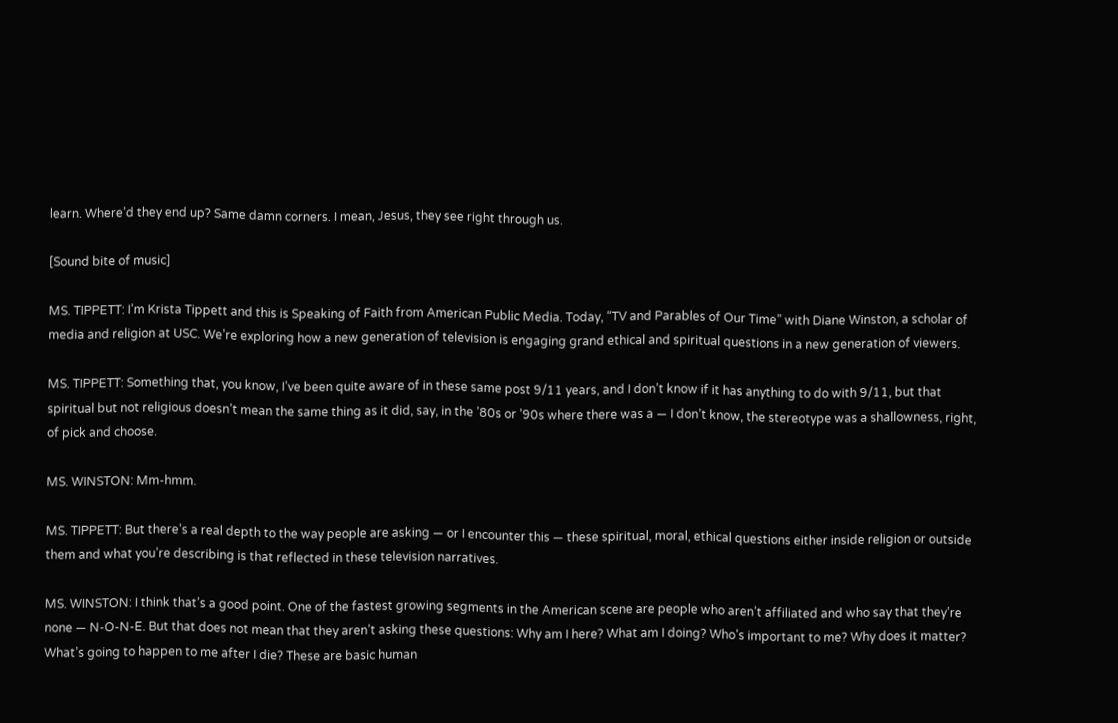learn. Where’d they end up? Same damn corners. I mean, Jesus, they see right through us.

[Sound bite of music]

MS. TIPPETT: I’m Krista Tippett and this is Speaking of Faith from American Public Media. Today, “TV and Parables of Our Time” with Diane Winston, a scholar of media and religion at USC. We’re exploring how a new generation of television is engaging grand ethical and spiritual questions in a new generation of viewers.

MS. TIPPETT: Something that, you know, I’ve been quite aware of in these same post 9/11 years, and I don’t know if it has anything to do with 9/11, but that spiritual but not religious doesn’t mean the same thing as it did, say, in the ’80s or ’90s where there was a — I don’t know, the stereotype was a shallowness, right, of pick and choose.

MS. WINSTON: Mm-hmm.

MS. TIPPETT: But there’s a real depth to the way people are asking — or I encounter this — these spiritual, moral, ethical questions either inside religion or outside them and what you’re describing is that reflected in these television narratives.

MS. WINSTON: I think that’s a good point. One of the fastest growing segments in the American scene are people who aren’t affiliated and who say that they’re none — N-O-N-E. But that does not mean that they aren’t asking these questions: Why am I here? What am I doing? Who’s important to me? Why does it matter? What’s going to happen to me after I die? These are basic human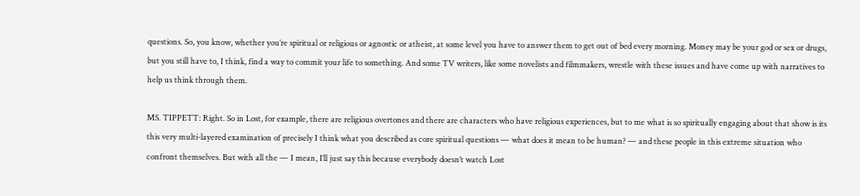questions. So, you know, whether you’re spiritual or religious or agnostic or atheist, at some level you have to answer them to get out of bed every morning. Money may be your god or sex or drugs, but you still have to, I think, find a way to commit your life to something. And some TV writers, like some novelists and filmmakers, wrestle with these issues and have come up with narratives to help us think through them.

MS. TIPPETT: Right. So in Lost, for example, there are religious overtones and there are characters who have religious experiences, but to me what is so spiritually engaging about that show is its this very multi-layered examination of precisely I think what you described as core spiritual questions — what does it mean to be human? — and these people in this extreme situation who confront themselves. But with all the — I mean, I’ll just say this because everybody doesn’t watch Lost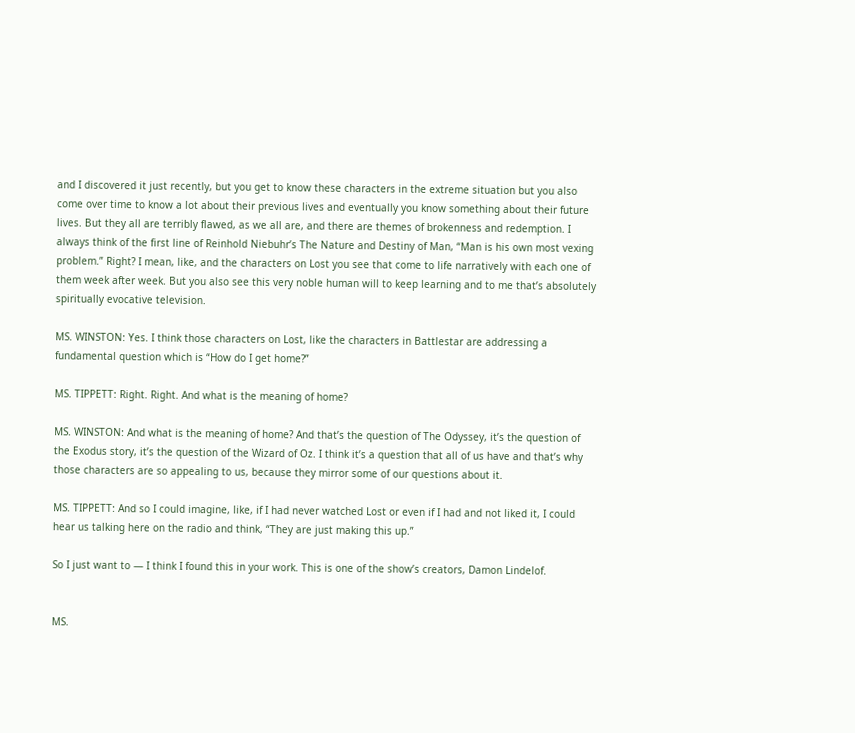and I discovered it just recently, but you get to know these characters in the extreme situation but you also come over time to know a lot about their previous lives and eventually you know something about their future lives. But they all are terribly flawed, as we all are, and there are themes of brokenness and redemption. I always think of the first line of Reinhold Niebuhr’s The Nature and Destiny of Man, “Man is his own most vexing problem.” Right? I mean, like, and the characters on Lost you see that come to life narratively with each one of them week after week. But you also see this very noble human will to keep learning and to me that’s absolutely spiritually evocative television.

MS. WINSTON: Yes. I think those characters on Lost, like the characters in Battlestar are addressing a fundamental question which is “How do I get home?”

MS. TIPPETT: Right. Right. And what is the meaning of home?

MS. WINSTON: And what is the meaning of home? And that’s the question of The Odyssey, it’s the question of the Exodus story, it’s the question of the Wizard of Oz. I think it’s a question that all of us have and that’s why those characters are so appealing to us, because they mirror some of our questions about it.

MS. TIPPETT: And so I could imagine, like, if I had never watched Lost or even if I had and not liked it, I could hear us talking here on the radio and think, “They are just making this up.”

So I just want to — I think I found this in your work. This is one of the show’s creators, Damon Lindelof.


MS.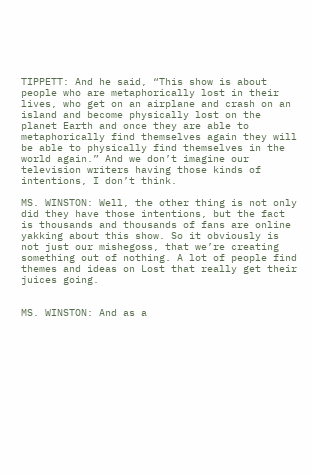TIPPETT: And he said, “This show is about people who are metaphorically lost in their lives, who get on an airplane and crash on an island and become physically lost on the planet Earth and once they are able to metaphorically find themselves again they will be able to physically find themselves in the world again.” And we don’t imagine our television writers having those kinds of intentions, I don’t think.

MS. WINSTON: Well, the other thing is not only did they have those intentions, but the fact is thousands and thousands of fans are online yakking about this show. So it obviously is not just our mishegoss, that we’re creating something out of nothing. A lot of people find themes and ideas on Lost that really get their juices going.


MS. WINSTON: And as a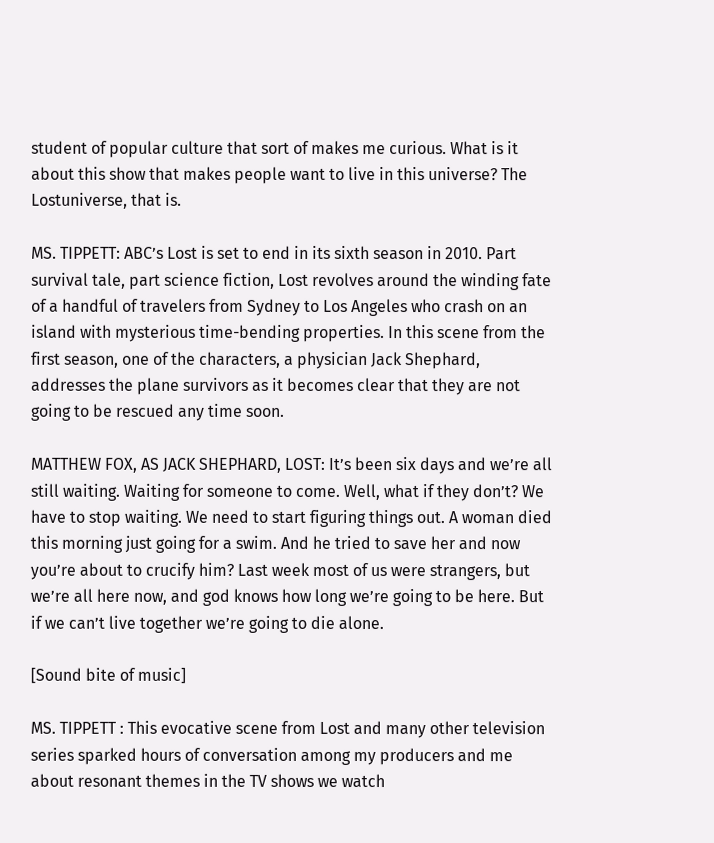student of popular culture that sort of makes me curious. What is it about this show that makes people want to live in this universe? The Lostuniverse, that is.

MS. TIPPETT: ABC’s Lost is set to end in its sixth season in 2010. Part survival tale, part science fiction, Lost revolves around the winding fate of a handful of travelers from Sydney to Los Angeles who crash on an island with mysterious time-bending properties. In this scene from the first season, one of the characters, a physician Jack Shephard, addresses the plane survivors as it becomes clear that they are not going to be rescued any time soon.

MATTHEW FOX, AS JACK SHEPHARD, LOST: It’s been six days and we’re all still waiting. Waiting for someone to come. Well, what if they don’t? We have to stop waiting. We need to start figuring things out. A woman died this morning just going for a swim. And he tried to save her and now you’re about to crucify him? Last week most of us were strangers, but we’re all here now, and god knows how long we’re going to be here. But if we can’t live together we’re going to die alone.

[Sound bite of music]

MS. TIPPETT : This evocative scene from Lost and many other television series sparked hours of conversation among my producers and me about resonant themes in the TV shows we watch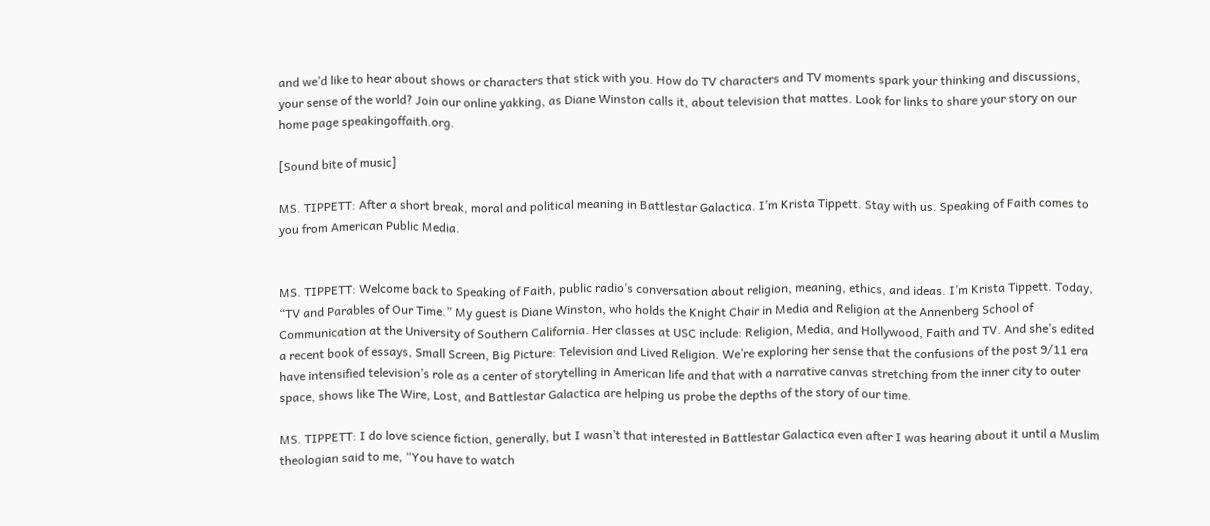and we’d like to hear about shows or characters that stick with you. How do TV characters and TV moments spark your thinking and discussions, your sense of the world? Join our online yakking, as Diane Winston calls it, about television that mattes. Look for links to share your story on our home page speakingoffaith.org.

[Sound bite of music]

MS. TIPPETT: After a short break, moral and political meaning in Battlestar Galactica. I’m Krista Tippett. Stay with us. Speaking of Faith comes to you from American Public Media.


MS. TIPPETT: Welcome back to Speaking of Faith, public radio’s conversation about religion, meaning, ethics, and ideas. I’m Krista Tippett. Today, “TV and Parables of Our Time.” My guest is Diane Winston, who holds the Knight Chair in Media and Religion at the Annenberg School of Communication at the University of Southern California. Her classes at USC include: Religion, Media, and Hollywood, Faith and TV. And she’s edited a recent book of essays, Small Screen, Big Picture: Television and Lived Religion. We’re exploring her sense that the confusions of the post 9/11 era have intensified television’s role as a center of storytelling in American life and that with a narrative canvas stretching from the inner city to outer space, shows like The Wire, Lost, and Battlestar Galactica are helping us probe the depths of the story of our time.

MS. TIPPETT: I do love science fiction, generally, but I wasn’t that interested in Battlestar Galactica even after I was hearing about it until a Muslim theologian said to me, “You have to watch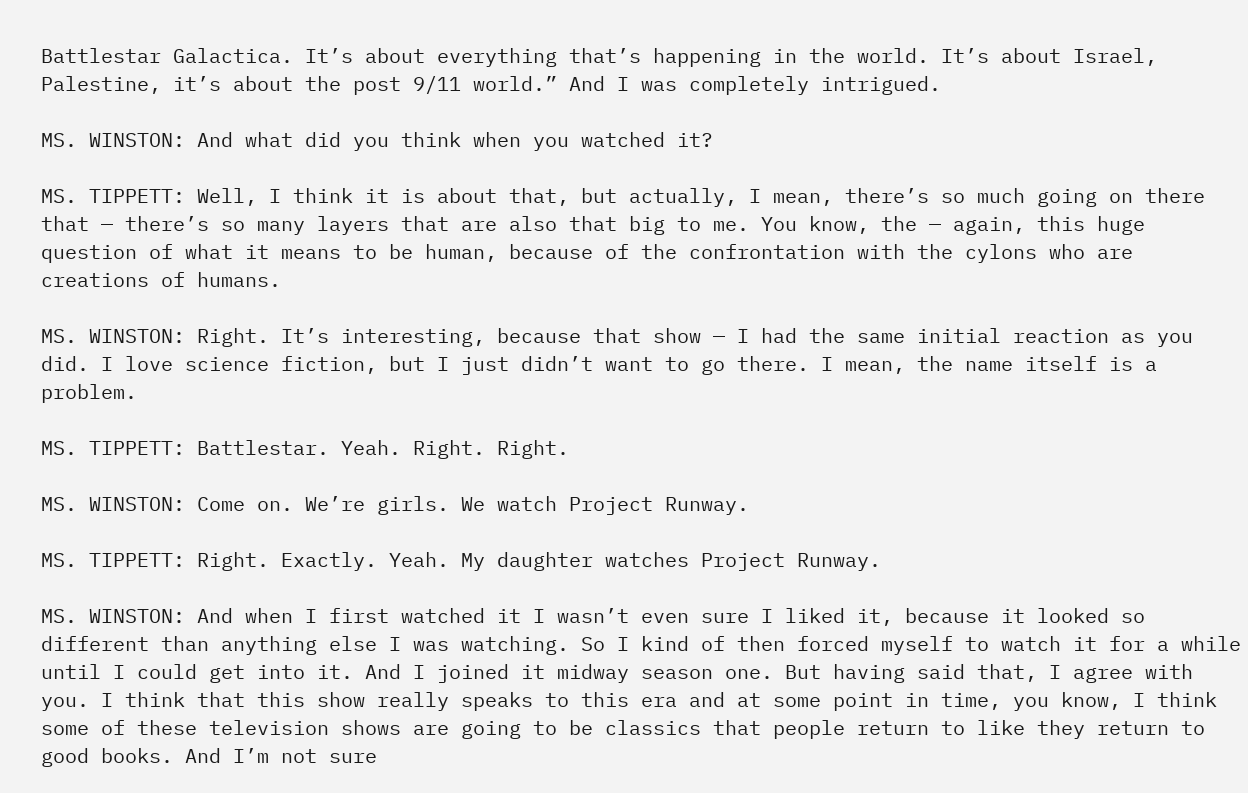Battlestar Galactica. It’s about everything that’s happening in the world. It’s about Israel, Palestine, it’s about the post 9/11 world.” And I was completely intrigued.

MS. WINSTON: And what did you think when you watched it?

MS. TIPPETT: Well, I think it is about that, but actually, I mean, there’s so much going on there that — there’s so many layers that are also that big to me. You know, the — again, this huge question of what it means to be human, because of the confrontation with the cylons who are creations of humans.

MS. WINSTON: Right. It’s interesting, because that show — I had the same initial reaction as you did. I love science fiction, but I just didn’t want to go there. I mean, the name itself is a problem.

MS. TIPPETT: Battlestar. Yeah. Right. Right.

MS. WINSTON: Come on. We’re girls. We watch Project Runway.

MS. TIPPETT: Right. Exactly. Yeah. My daughter watches Project Runway.

MS. WINSTON: And when I first watched it I wasn’t even sure I liked it, because it looked so different than anything else I was watching. So I kind of then forced myself to watch it for a while until I could get into it. And I joined it midway season one. But having said that, I agree with you. I think that this show really speaks to this era and at some point in time, you know, I think some of these television shows are going to be classics that people return to like they return to good books. And I’m not sure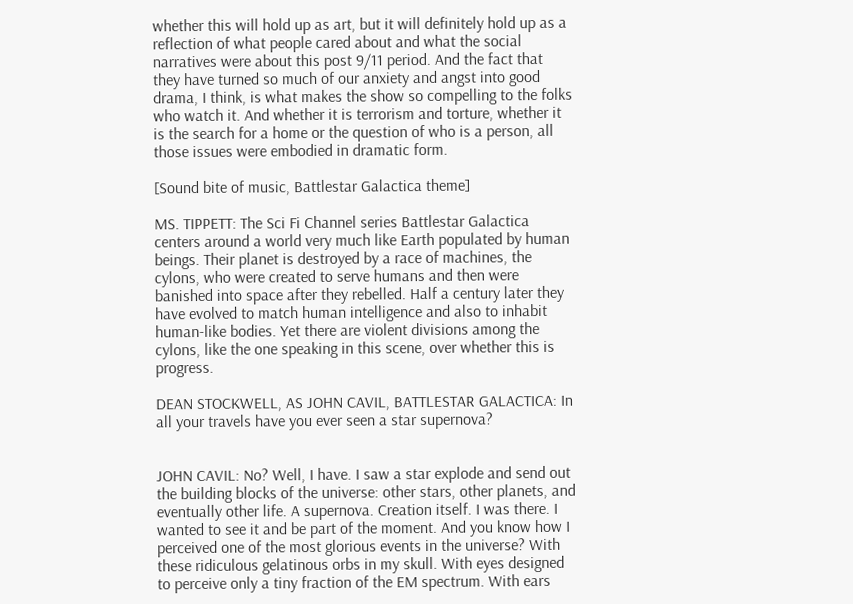whether this will hold up as art, but it will definitely hold up as a reflection of what people cared about and what the social narratives were about this post 9/11 period. And the fact that they have turned so much of our anxiety and angst into good drama, I think, is what makes the show so compelling to the folks who watch it. And whether it is terrorism and torture, whether it is the search for a home or the question of who is a person, all those issues were embodied in dramatic form.

[Sound bite of music, Battlestar Galactica theme]

MS. TIPPETT: The Sci Fi Channel series Battlestar Galactica centers around a world very much like Earth populated by human beings. Their planet is destroyed by a race of machines, the cylons, who were created to serve humans and then were banished into space after they rebelled. Half a century later they have evolved to match human intelligence and also to inhabit human-like bodies. Yet there are violent divisions among the cylons, like the one speaking in this scene, over whether this is progress.

DEAN STOCKWELL, AS JOHN CAVIL, BATTLESTAR GALACTICA: In all your travels have you ever seen a star supernova?


JOHN CAVIL: No? Well, I have. I saw a star explode and send out the building blocks of the universe: other stars, other planets, and eventually other life. A supernova. Creation itself. I was there. I wanted to see it and be part of the moment. And you know how I perceived one of the most glorious events in the universe? With these ridiculous gelatinous orbs in my skull. With eyes designed to perceive only a tiny fraction of the EM spectrum. With ears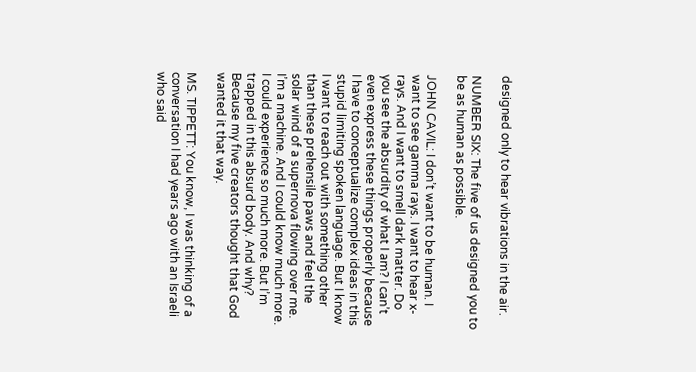designed only to hear vibrations in the air.

NUMBER SIX: The five of us designed you to be as human as possible.

JOHN CAVIL: I don’t want to be human. I want to see gamma rays. I want to hear x-rays. And I want to smell dark matter. Do you see the absurdity of what I am? I can’t even express these things properly because I have to conceptualize complex ideas in this stupid limiting spoken language. But I know I want to reach out with something other than these prehensile paws and feel the solar wind of a supernova flowing over me. I’m a machine. And I could know much more. I could experience so much more. But I’m trapped in this absurd body. And why? Because my five creators thought that God wanted it that way.

MS. TIPPETT: You know, I was thinking of a conversation I had years ago with an Israeli who said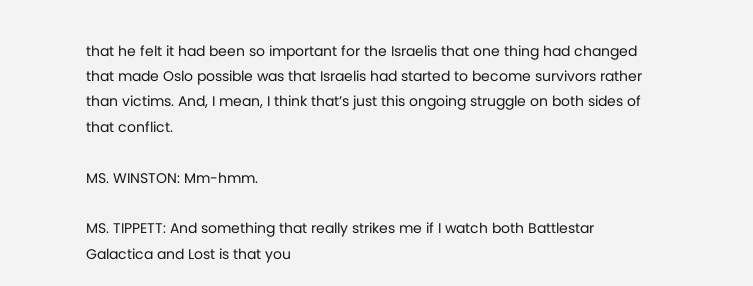that he felt it had been so important for the Israelis that one thing had changed that made Oslo possible was that Israelis had started to become survivors rather than victims. And, I mean, I think that’s just this ongoing struggle on both sides of that conflict.

MS. WINSTON: Mm-hmm.

MS. TIPPETT: And something that really strikes me if I watch both Battlestar Galactica and Lost is that you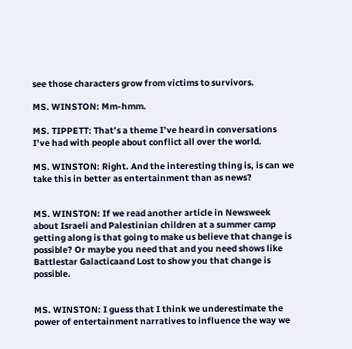see those characters grow from victims to survivors.

MS. WINSTON: Mm-hmm.

MS. TIPPETT: That’s a theme I’ve heard in conversations I’ve had with people about conflict all over the world.

MS. WINSTON: Right. And the interesting thing is, is can we take this in better as entertainment than as news?


MS. WINSTON: If we read another article in Newsweek about Israeli and Palestinian children at a summer camp getting along is that going to make us believe that change is possible? Or maybe you need that and you need shows like Battlestar Galacticaand Lost to show you that change is possible.


MS. WINSTON: I guess that I think we underestimate the power of entertainment narratives to influence the way we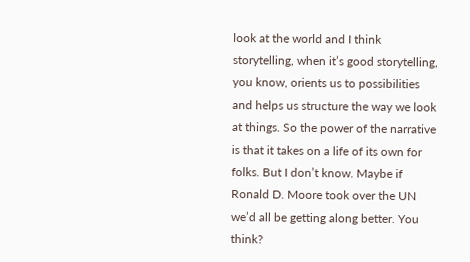look at the world and I think storytelling, when it’s good storytelling, you know, orients us to possibilities and helps us structure the way we look at things. So the power of the narrative is that it takes on a life of its own for folks. But I don’t know. Maybe if Ronald D. Moore took over the UN we’d all be getting along better. You think?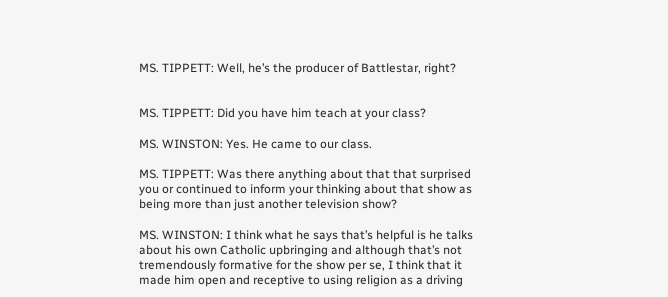MS. TIPPETT: Well, he’s the producer of Battlestar, right?


MS. TIPPETT: Did you have him teach at your class?

MS. WINSTON: Yes. He came to our class.

MS. TIPPETT: Was there anything about that that surprised you or continued to inform your thinking about that show as being more than just another television show?

MS. WINSTON: I think what he says that’s helpful is he talks about his own Catholic upbringing and although that’s not tremendously formative for the show per se, I think that it made him open and receptive to using religion as a driving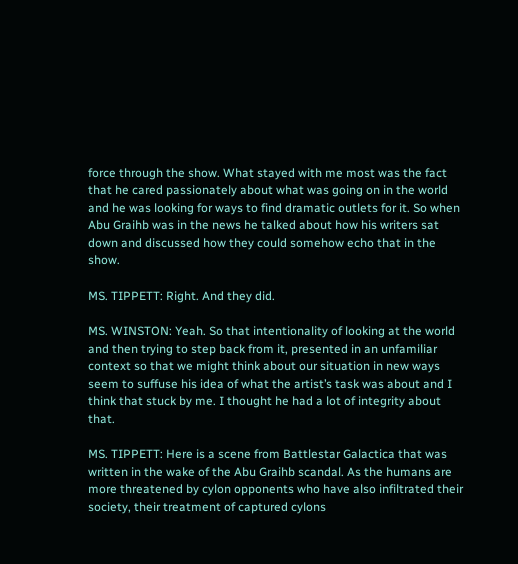force through the show. What stayed with me most was the fact that he cared passionately about what was going on in the world and he was looking for ways to find dramatic outlets for it. So when Abu Graihb was in the news he talked about how his writers sat down and discussed how they could somehow echo that in the show.

MS. TIPPETT: Right. And they did.

MS. WINSTON: Yeah. So that intentionality of looking at the world and then trying to step back from it, presented in an unfamiliar context so that we might think about our situation in new ways seem to suffuse his idea of what the artist’s task was about and I think that stuck by me. I thought he had a lot of integrity about that.

MS. TIPPETT: Here is a scene from Battlestar Galactica that was written in the wake of the Abu Graihb scandal. As the humans are more threatened by cylon opponents who have also infiltrated their society, their treatment of captured cylons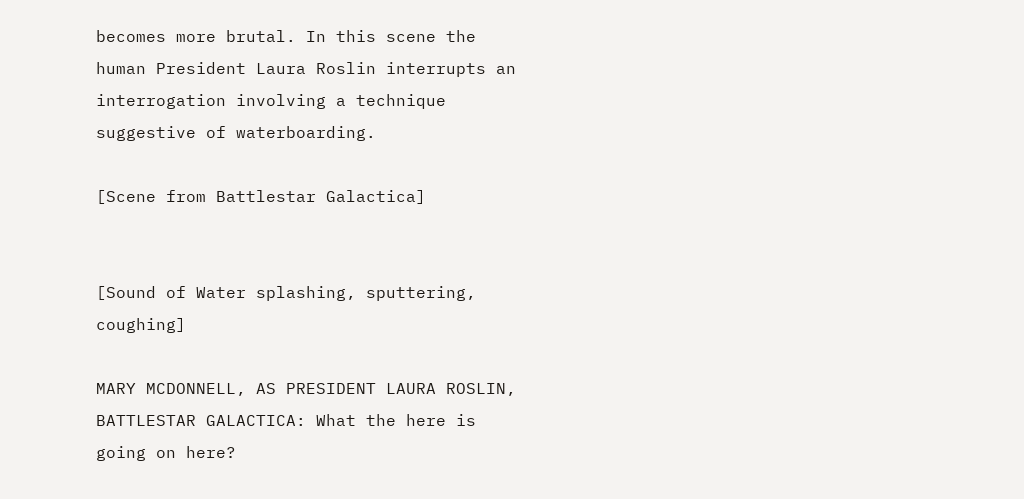becomes more brutal. In this scene the human President Laura Roslin interrupts an interrogation involving a technique suggestive of waterboarding.

[Scene from Battlestar Galactica]


[Sound of Water splashing, sputtering, coughing]

MARY MCDONNELL, AS PRESIDENT LAURA ROSLIN, BATTLESTAR GALACTICA: What the here is going on here?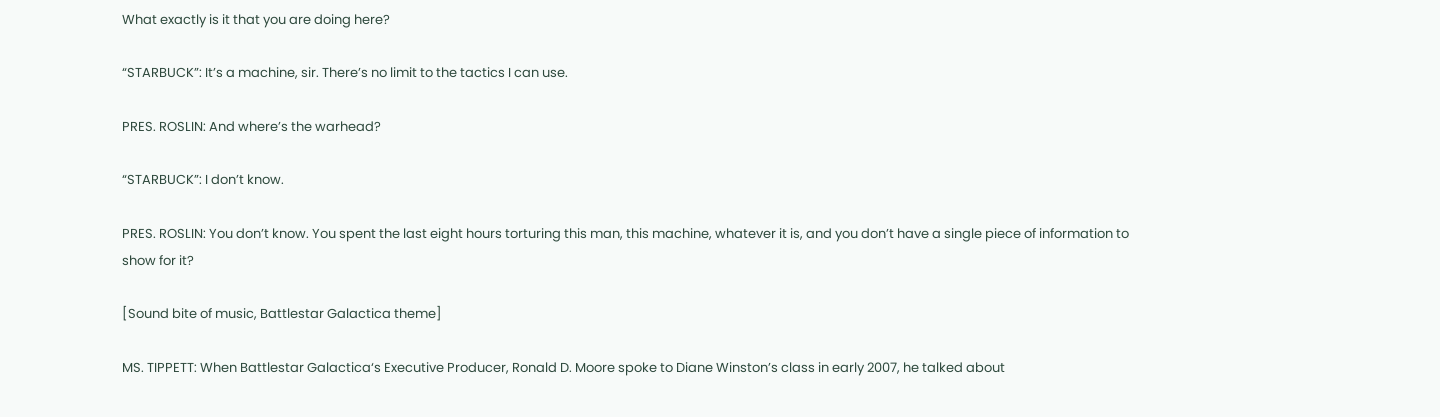What exactly is it that you are doing here?

“STARBUCK”: It’s a machine, sir. There’s no limit to the tactics I can use.

PRES. ROSLIN: And where’s the warhead?

“STARBUCK”: I don’t know.

PRES. ROSLIN: You don’t know. You spent the last eight hours torturing this man, this machine, whatever it is, and you don’t have a single piece of information to show for it?

[Sound bite of music, Battlestar Galactica theme]

MS. TIPPETT: When Battlestar Galactica‘s Executive Producer, Ronald D. Moore spoke to Diane Winston’s class in early 2007, he talked about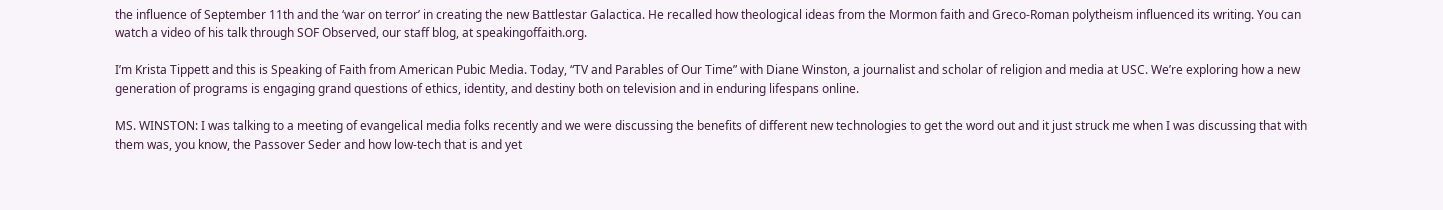the influence of September 11th and the ‘war on terror’ in creating the new Battlestar Galactica. He recalled how theological ideas from the Mormon faith and Greco-Roman polytheism influenced its writing. You can watch a video of his talk through SOF Observed, our staff blog, at speakingoffaith.org.

I’m Krista Tippett and this is Speaking of Faith from American Pubic Media. Today, “TV and Parables of Our Time” with Diane Winston, a journalist and scholar of religion and media at USC. We’re exploring how a new generation of programs is engaging grand questions of ethics, identity, and destiny both on television and in enduring lifespans online.

MS. WINSTON: I was talking to a meeting of evangelical media folks recently and we were discussing the benefits of different new technologies to get the word out and it just struck me when I was discussing that with them was, you know, the Passover Seder and how low-tech that is and yet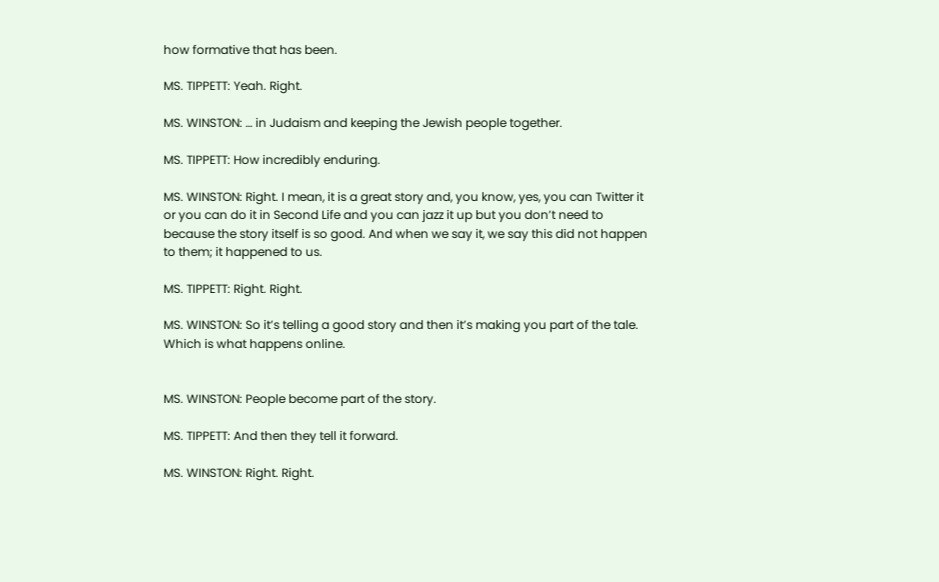how formative that has been.

MS. TIPPETT: Yeah. Right.

MS. WINSTON: … in Judaism and keeping the Jewish people together.

MS. TIPPETT: How incredibly enduring.

MS. WINSTON: Right. I mean, it is a great story and, you know, yes, you can Twitter it or you can do it in Second Life and you can jazz it up but you don’t need to because the story itself is so good. And when we say it, we say this did not happen to them; it happened to us.

MS. TIPPETT: Right. Right.

MS. WINSTON: So it’s telling a good story and then it’s making you part of the tale. Which is what happens online.


MS. WINSTON: People become part of the story.

MS. TIPPETT: And then they tell it forward.

MS. WINSTON: Right. Right.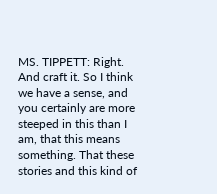MS. TIPPETT: Right. And craft it. So I think we have a sense, and you certainly are more steeped in this than I am, that this means something. That these stories and this kind of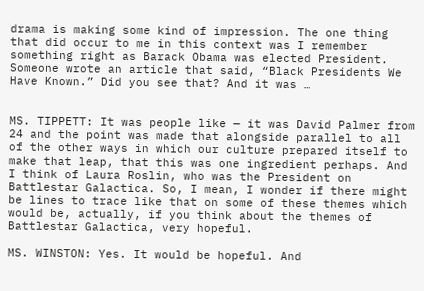drama is making some kind of impression. The one thing that did occur to me in this context was I remember something right as Barack Obama was elected President. Someone wrote an article that said, “Black Presidents We Have Known.” Did you see that? And it was …


MS. TIPPETT: It was people like — it was David Palmer from 24 and the point was made that alongside parallel to all of the other ways in which our culture prepared itself to make that leap, that this was one ingredient perhaps. And I think of Laura Roslin, who was the President on Battlestar Galactica. So, I mean, I wonder if there might be lines to trace like that on some of these themes which would be, actually, if you think about the themes of Battlestar Galactica, very hopeful.

MS. WINSTON: Yes. It would be hopeful. And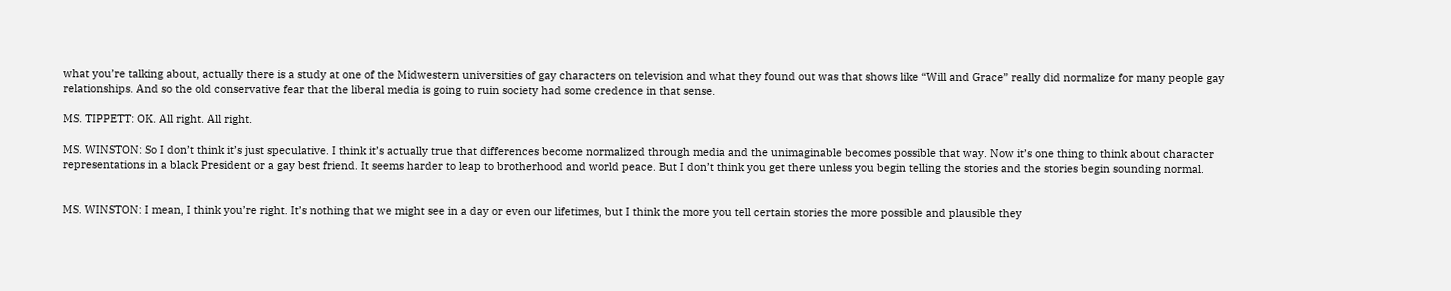what you’re talking about, actually there is a study at one of the Midwestern universities of gay characters on television and what they found out was that shows like “Will and Grace” really did normalize for many people gay relationships. And so the old conservative fear that the liberal media is going to ruin society had some credence in that sense.

MS. TIPPETT: OK. All right. All right.

MS. WINSTON: So I don’t think it’s just speculative. I think it’s actually true that differences become normalized through media and the unimaginable becomes possible that way. Now it’s one thing to think about character representations in a black President or a gay best friend. It seems harder to leap to brotherhood and world peace. But I don’t think you get there unless you begin telling the stories and the stories begin sounding normal.


MS. WINSTON: I mean, I think you’re right. It’s nothing that we might see in a day or even our lifetimes, but I think the more you tell certain stories the more possible and plausible they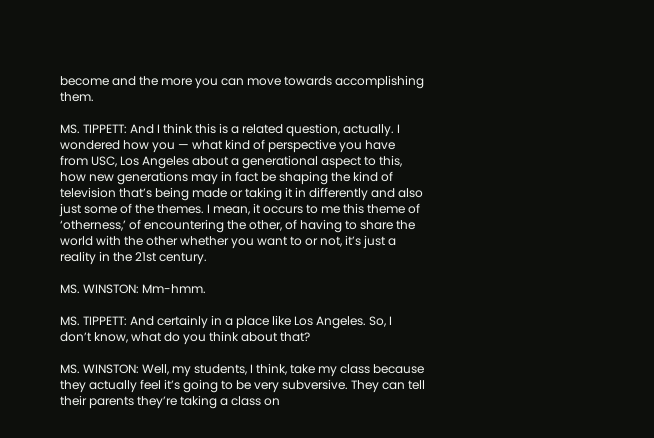become and the more you can move towards accomplishing them.

MS. TIPPETT: And I think this is a related question, actually. I wondered how you — what kind of perspective you have from USC, Los Angeles about a generational aspect to this, how new generations may in fact be shaping the kind of television that’s being made or taking it in differently and also just some of the themes. I mean, it occurs to me this theme of ‘otherness,’ of encountering the other, of having to share the world with the other whether you want to or not, it’s just a reality in the 21st century.

MS. WINSTON: Mm-hmm.

MS. TIPPETT: And certainly in a place like Los Angeles. So, I don’t know, what do you think about that?

MS. WINSTON: Well, my students, I think, take my class because they actually feel it’s going to be very subversive. They can tell their parents they’re taking a class on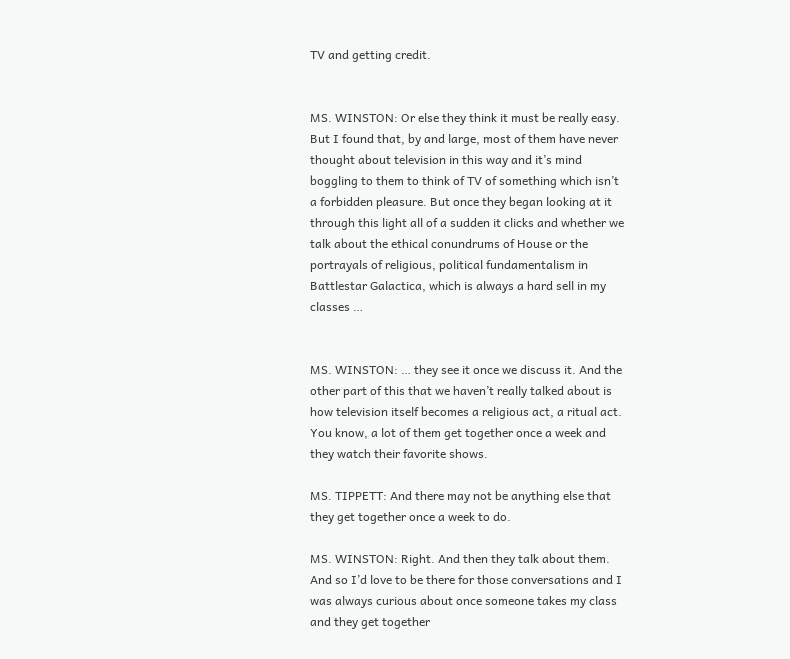TV and getting credit.


MS. WINSTON: Or else they think it must be really easy. But I found that, by and large, most of them have never thought about television in this way and it’s mind boggling to them to think of TV of something which isn’t a forbidden pleasure. But once they began looking at it through this light all of a sudden it clicks and whether we talk about the ethical conundrums of House or the portrayals of religious, political fundamentalism in Battlestar Galactica, which is always a hard sell in my classes …


MS. WINSTON: … they see it once we discuss it. And the other part of this that we haven’t really talked about is how television itself becomes a religious act, a ritual act. You know, a lot of them get together once a week and they watch their favorite shows.

MS. TIPPETT: And there may not be anything else that they get together once a week to do.

MS. WINSTON: Right. And then they talk about them. And so I’d love to be there for those conversations and I was always curious about once someone takes my class and they get together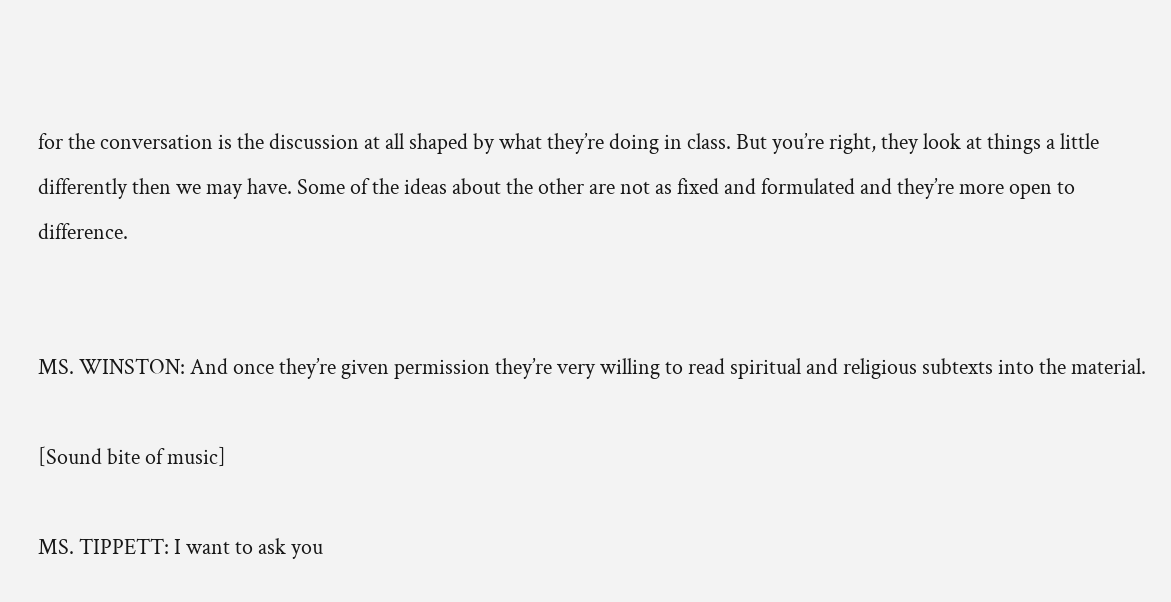for the conversation is the discussion at all shaped by what they’re doing in class. But you’re right, they look at things a little differently then we may have. Some of the ideas about the other are not as fixed and formulated and they’re more open to difference.


MS. WINSTON: And once they’re given permission they’re very willing to read spiritual and religious subtexts into the material.

[Sound bite of music]

MS. TIPPETT: I want to ask you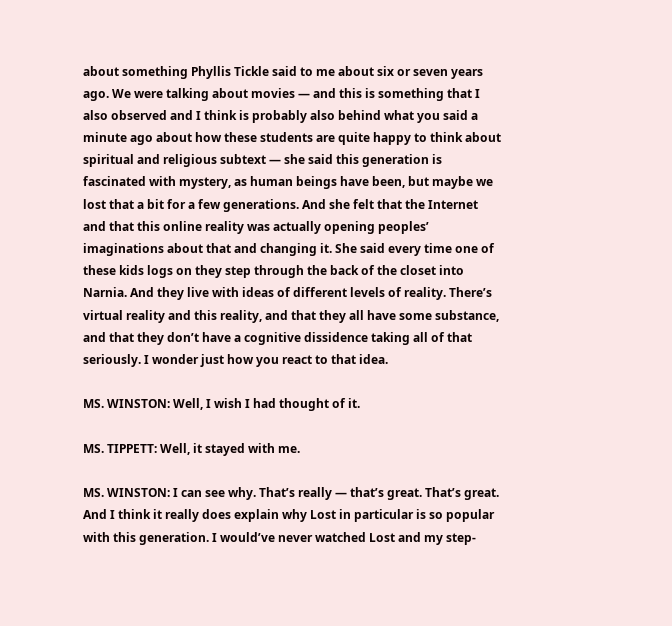about something Phyllis Tickle said to me about six or seven years ago. We were talking about movies — and this is something that I also observed and I think is probably also behind what you said a minute ago about how these students are quite happy to think about spiritual and religious subtext — she said this generation is fascinated with mystery, as human beings have been, but maybe we lost that a bit for a few generations. And she felt that the Internet and that this online reality was actually opening peoples’ imaginations about that and changing it. She said every time one of these kids logs on they step through the back of the closet into Narnia. And they live with ideas of different levels of reality. There’s virtual reality and this reality, and that they all have some substance, and that they don’t have a cognitive dissidence taking all of that seriously. I wonder just how you react to that idea.

MS. WINSTON: Well, I wish I had thought of it.

MS. TIPPETT: Well, it stayed with me.

MS. WINSTON: I can see why. That’s really — that’s great. That’s great. And I think it really does explain why Lost in particular is so popular with this generation. I would’ve never watched Lost and my step-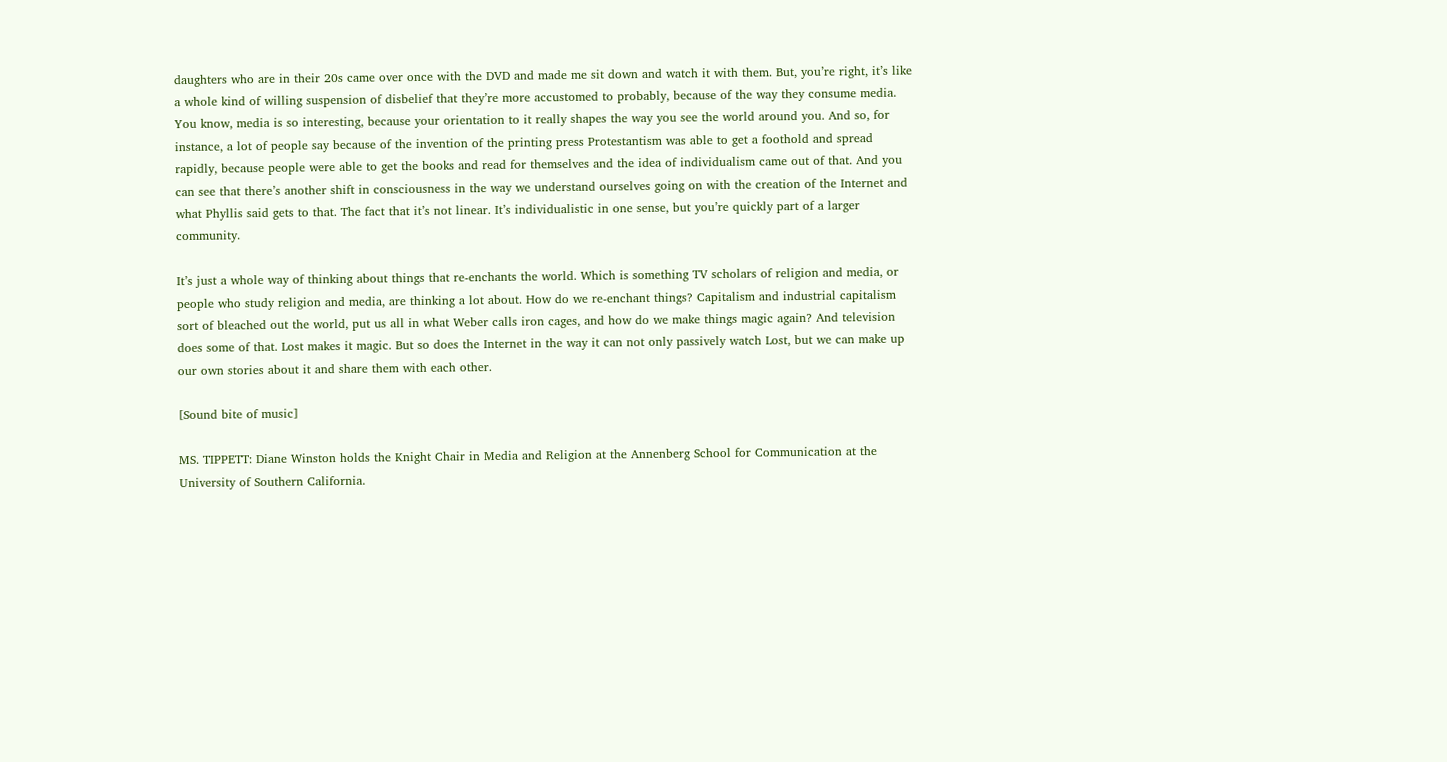daughters who are in their 20s came over once with the DVD and made me sit down and watch it with them. But, you’re right, it’s like a whole kind of willing suspension of disbelief that they’re more accustomed to probably, because of the way they consume media. You know, media is so interesting, because your orientation to it really shapes the way you see the world around you. And so, for instance, a lot of people say because of the invention of the printing press Protestantism was able to get a foothold and spread rapidly, because people were able to get the books and read for themselves and the idea of individualism came out of that. And you can see that there’s another shift in consciousness in the way we understand ourselves going on with the creation of the Internet and what Phyllis said gets to that. The fact that it’s not linear. It’s individualistic in one sense, but you’re quickly part of a larger community.

It’s just a whole way of thinking about things that re-enchants the world. Which is something TV scholars of religion and media, or people who study religion and media, are thinking a lot about. How do we re-enchant things? Capitalism and industrial capitalism sort of bleached out the world, put us all in what Weber calls iron cages, and how do we make things magic again? And television does some of that. Lost makes it magic. But so does the Internet in the way it can not only passively watch Lost, but we can make up our own stories about it and share them with each other.

[Sound bite of music]

MS. TIPPETT: Diane Winston holds the Knight Chair in Media and Religion at the Annenberg School for Communication at the University of Southern California.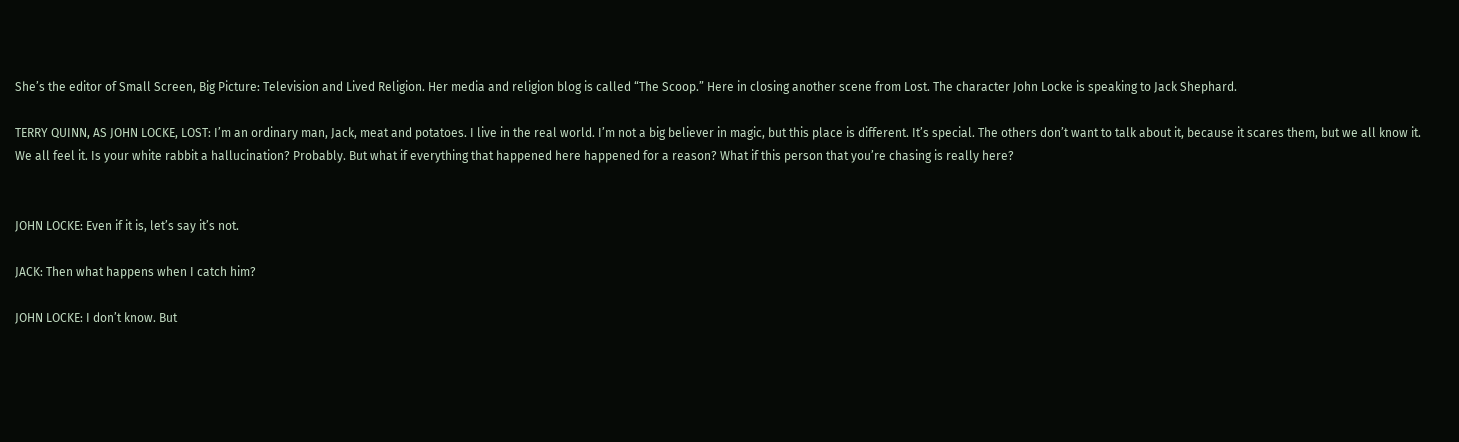She’s the editor of Small Screen, Big Picture: Television and Lived Religion. Her media and religion blog is called “The Scoop.” Here in closing another scene from Lost. The character John Locke is speaking to Jack Shephard.

TERRY QUINN, AS JOHN LOCKE, LOST: I’m an ordinary man, Jack, meat and potatoes. I live in the real world. I’m not a big believer in magic, but this place is different. It’s special. The others don’t want to talk about it, because it scares them, but we all know it. We all feel it. Is your white rabbit a hallucination? Probably. But what if everything that happened here happened for a reason? What if this person that you’re chasing is really here?


JOHN LOCKE: Even if it is, let’s say it’s not.

JACK: Then what happens when I catch him?

JOHN LOCKE: I don’t know. But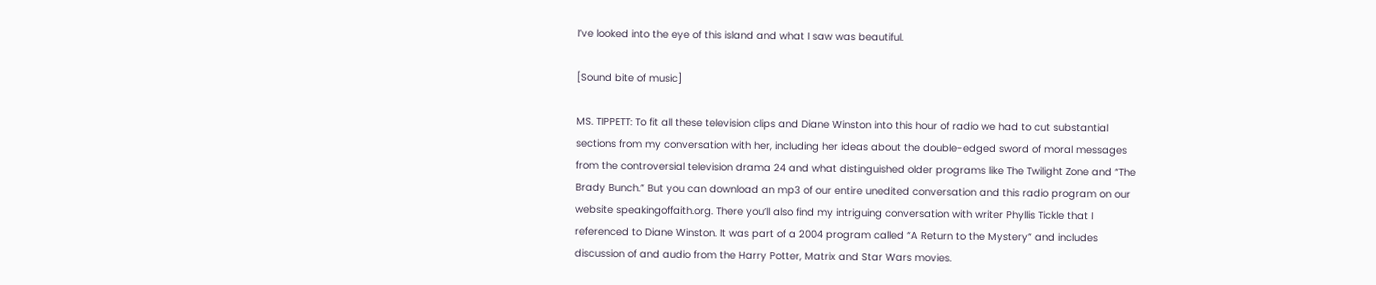I’ve looked into the eye of this island and what I saw was beautiful.

[Sound bite of music]

MS. TIPPETT: To fit all these television clips and Diane Winston into this hour of radio we had to cut substantial sections from my conversation with her, including her ideas about the double-edged sword of moral messages from the controversial television drama 24 and what distinguished older programs like The Twilight Zone and “The Brady Bunch.” But you can download an mp3 of our entire unedited conversation and this radio program on our website speakingoffaith.org. There you’ll also find my intriguing conversation with writer Phyllis Tickle that I referenced to Diane Winston. It was part of a 2004 program called “A Return to the Mystery” and includes discussion of and audio from the Harry Potter, Matrix and Star Wars movies.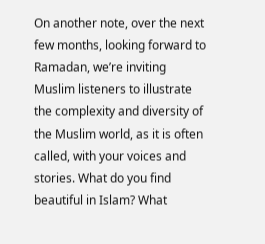On another note, over the next few months, looking forward to Ramadan, we’re inviting Muslim listeners to illustrate the complexity and diversity of the Muslim world, as it is often called, with your voices and stories. What do you find beautiful in Islam? What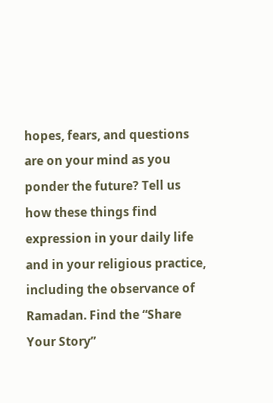hopes, fears, and questions are on your mind as you ponder the future? Tell us how these things find expression in your daily life and in your religious practice, including the observance of Ramadan. Find the “Share Your Story”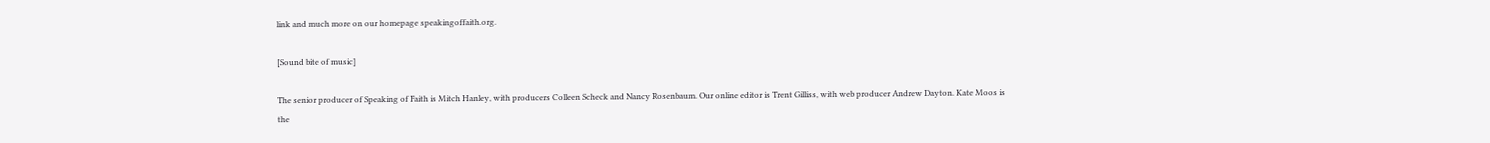link and much more on our homepage speakingoffaith.org.

[Sound bite of music]

The senior producer of Speaking of Faith is Mitch Hanley, with producers Colleen Scheck and Nancy Rosenbaum. Our online editor is Trent Gilliss, with web producer Andrew Dayton. Kate Moos is the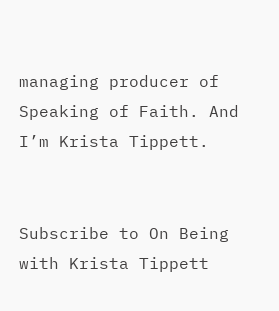managing producer of Speaking of Faith. And I’m Krista Tippett.


Subscribe to On Being with Krista Tippett